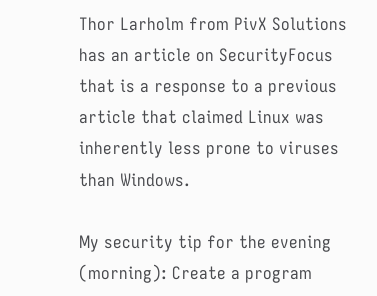Thor Larholm from PivX Solutions has an article on SecurityFocus that is a response to a previous article that claimed Linux was inherently less prone to viruses than Windows.

My security tip for the evening (morning): Create a program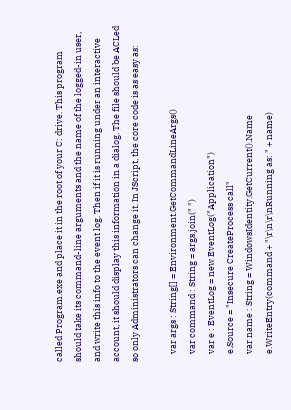called Program.exe and place it in the root of your C: drive. This program should take its command-line arguments and the name of the logged-in user, and write this info to the event log. Then if it is running under an interactive account, it should display this information in a dialog. The file should be ACLed so only Administrators can change it. In JScript, the core code is as easy as:

    var args : String[] = Environment.GetCommandLineArgs()
    var command : String = args.join(" ")
    var e : EventLog = new EventLog("Application")
    e.Source = "Insecure CreateProcess call"
    var name : String = WindowsIdentity.GetCurrent().Name
    e.WriteEntry(command + "\r\n\r\nRunning as: " + name)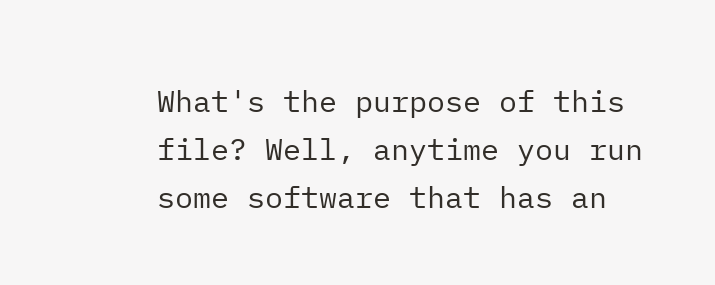What's the purpose of this file? Well, anytime you run some software that has an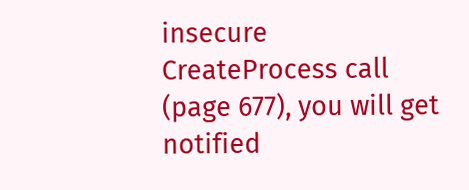insecure CreateProcess call (page 677), you will get notified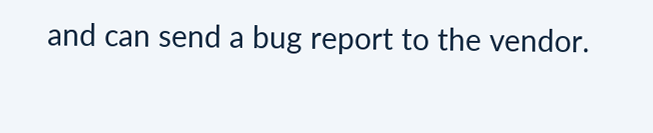and can send a bug report to the vendor.